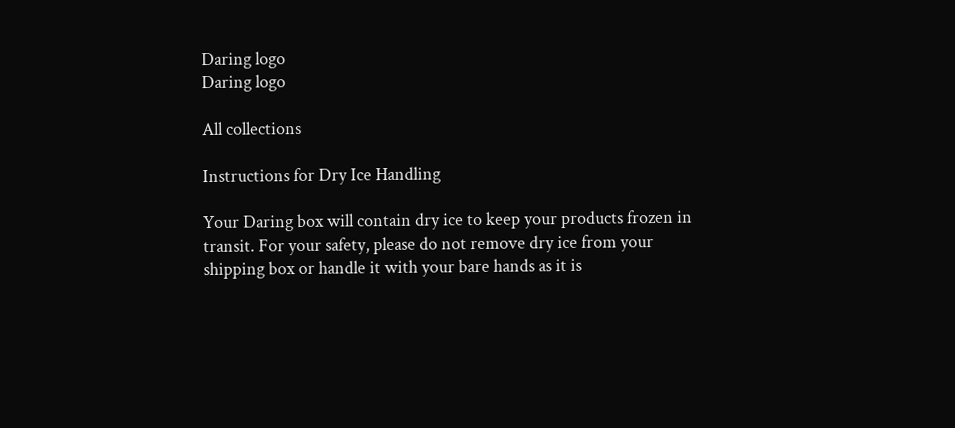Daring logo
Daring logo

All collections

Instructions for Dry Ice Handling

Your Daring box will contain dry ice to keep your products frozen in transit. For your safety, please do not remove dry ice from your shipping box or handle it with your bare hands as it is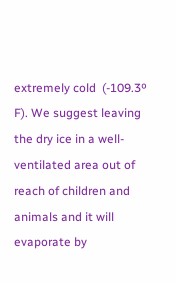extremely cold  (-109.3º F). We suggest leaving the dry ice in a well-ventilated area out of reach of children and animals and it will evaporate by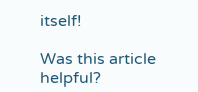itself!

Was this article helpful?